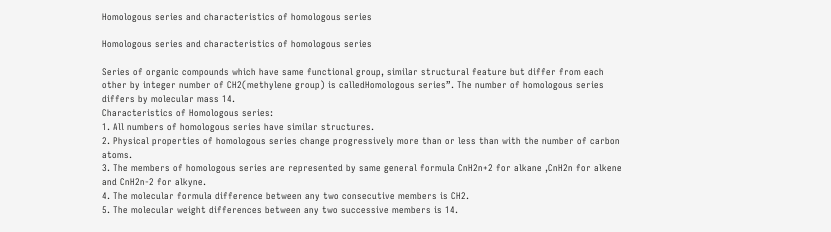Homologous series and characteristics of homologous series

Homologous series and characteristics of homologous series

Series of organic compounds which have same functional group, similar structural feature but differ from each other by integer number of CH2(methylene group) is calledHomologous series”. The number of homologous series differs by molecular mass 14.
Characteristics of Homologous series:
1. All numbers of homologous series have similar structures.
2. Physical properties of homologous series change progressively more than or less than with the number of carbon atoms.
3. The members of homologous series are represented by same general formula CnH2n+2 for alkane ,CnH2n for alkene and CnH2n-2 for alkyne.
4. The molecular formula difference between any two consecutive members is CH2.
5. The molecular weight differences between any two successive members is 14.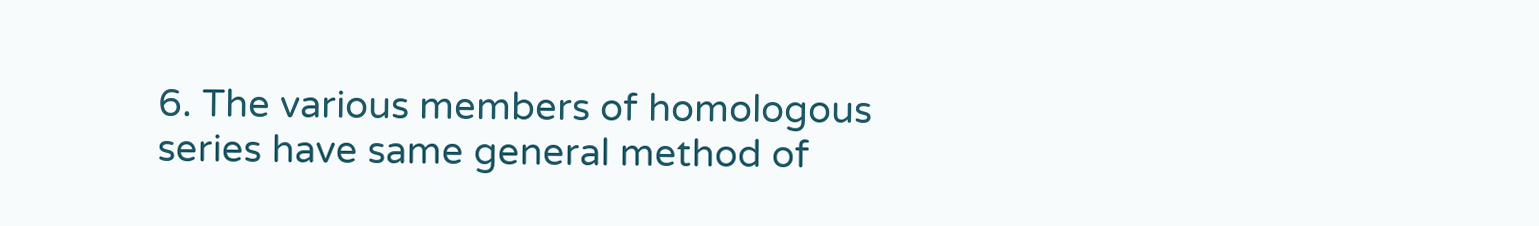6. The various members of homologous series have same general method of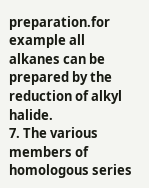preparation.for example all alkanes can be prepared by the reduction of alkyl halide.
7. The various members of homologous series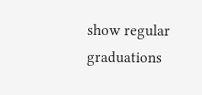show regular graduations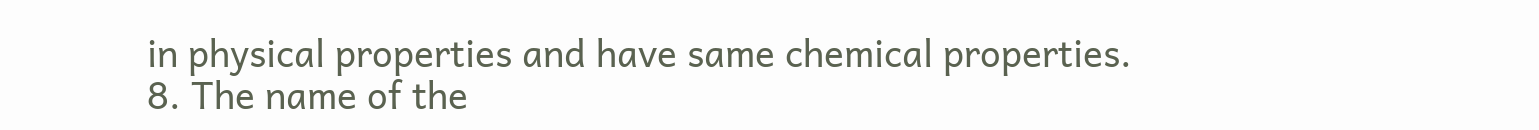in physical properties and have same chemical properties.
8. The name of the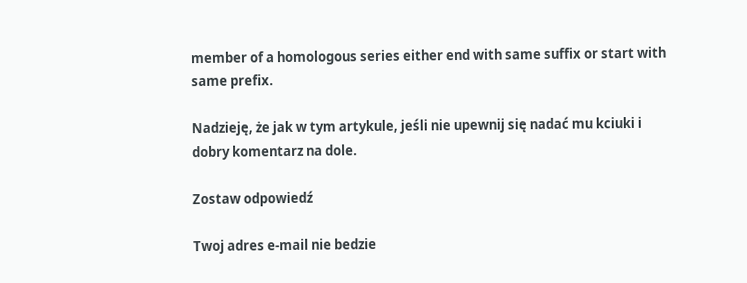member of a homologous series either end with same suffix or start with same prefix.

Nadzieję, że jak w tym artykule, jeśli nie upewnij się nadać mu kciuki i dobry komentarz na dole.

Zostaw odpowiedź

Twoj adres e-mail nie bedzie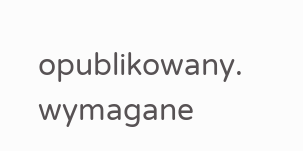opublikowany. wymagane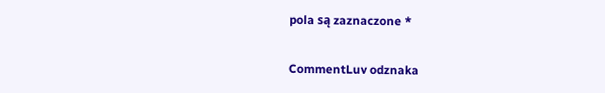pola są zaznaczone *

CommentLuv odznaka